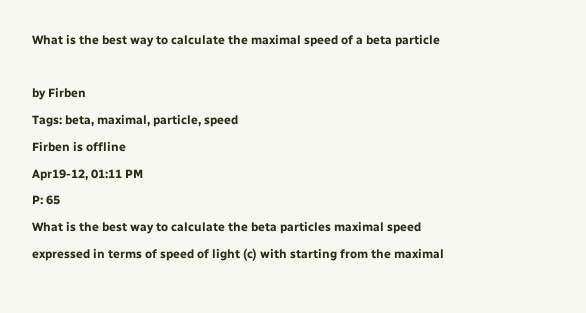What is the best way to calculate the maximal speed of a beta particle

by Firben
Tags: beta, maximal, particle, speed
Firben is offline
Apr19-12, 01:11 PM
P: 65
What is the best way to calculate the beta particles maximal speed expressed in terms of speed of light (c) with starting from the maximal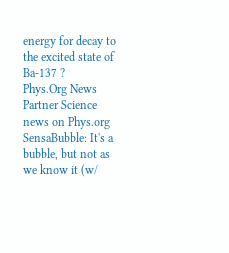energy for decay to the excited state of Ba-137 ?
Phys.Org News Partner Science news on Phys.org
SensaBubble: It's a bubble, but not as we know it (w/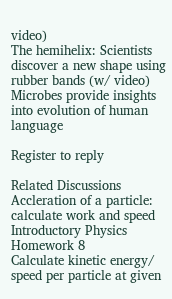video)
The hemihelix: Scientists discover a new shape using rubber bands (w/ video)
Microbes provide insights into evolution of human language

Register to reply

Related Discussions
Accleration of a particle: calculate work and speed Introductory Physics Homework 8
Calculate kinetic energy/ speed per particle at given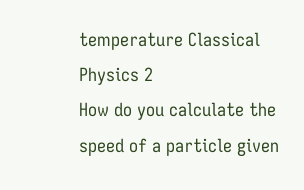temperature Classical Physics 2
How do you calculate the speed of a particle given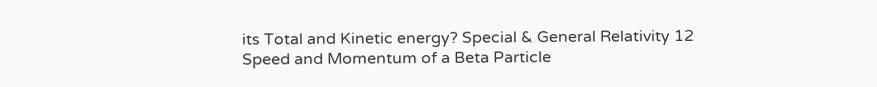its Total and Kinetic energy? Special & General Relativity 12
Speed and Momentum of a Beta Particle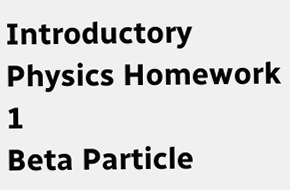Introductory Physics Homework 1
Beta Particle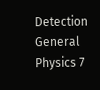Detection General Physics 7